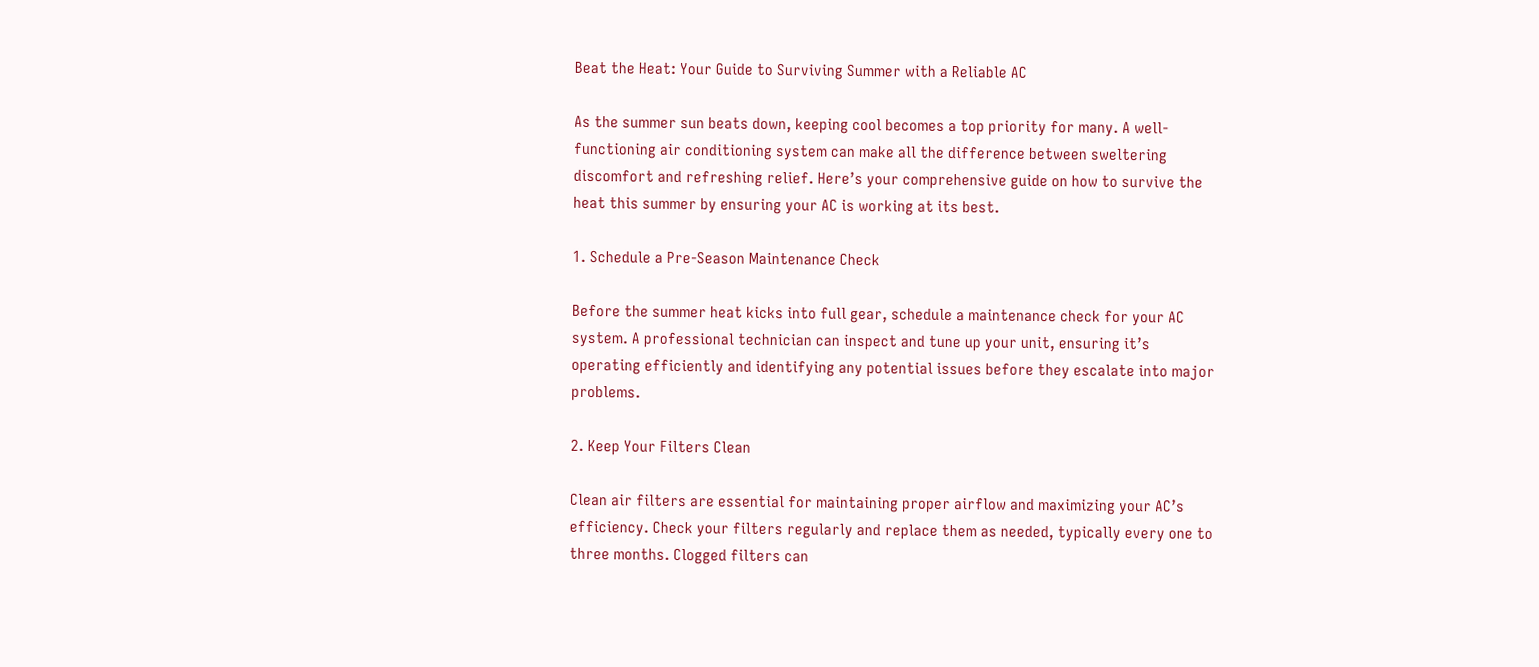Beat the Heat: Your Guide to Surviving Summer with a Reliable AC

As the summer sun beats down, keeping cool becomes a top priority for many. A well-functioning air conditioning system can make all the difference between sweltering discomfort and refreshing relief. Here’s your comprehensive guide on how to survive the heat this summer by ensuring your AC is working at its best.

1. Schedule a Pre-Season Maintenance Check

Before the summer heat kicks into full gear, schedule a maintenance check for your AC system. A professional technician can inspect and tune up your unit, ensuring it’s operating efficiently and identifying any potential issues before they escalate into major problems.

2. Keep Your Filters Clean

Clean air filters are essential for maintaining proper airflow and maximizing your AC’s efficiency. Check your filters regularly and replace them as needed, typically every one to three months. Clogged filters can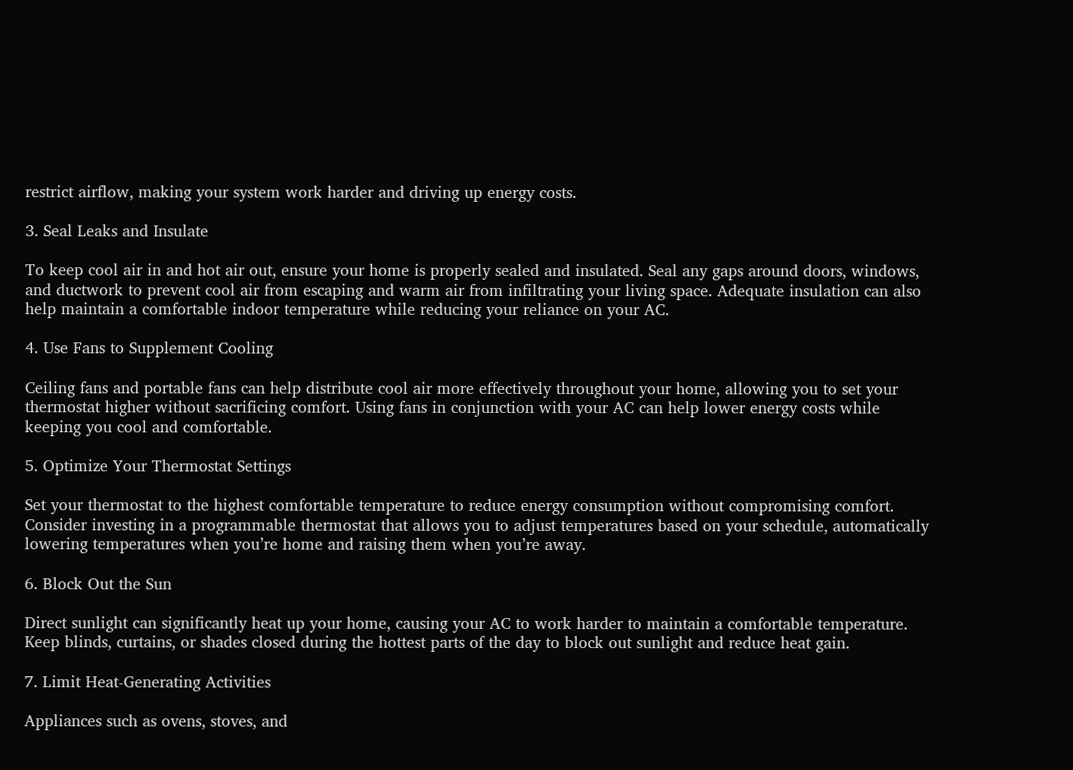restrict airflow, making your system work harder and driving up energy costs.

3. Seal Leaks and Insulate

To keep cool air in and hot air out, ensure your home is properly sealed and insulated. Seal any gaps around doors, windows, and ductwork to prevent cool air from escaping and warm air from infiltrating your living space. Adequate insulation can also help maintain a comfortable indoor temperature while reducing your reliance on your AC.

4. Use Fans to Supplement Cooling

Ceiling fans and portable fans can help distribute cool air more effectively throughout your home, allowing you to set your thermostat higher without sacrificing comfort. Using fans in conjunction with your AC can help lower energy costs while keeping you cool and comfortable.

5. Optimize Your Thermostat Settings

Set your thermostat to the highest comfortable temperature to reduce energy consumption without compromising comfort. Consider investing in a programmable thermostat that allows you to adjust temperatures based on your schedule, automatically lowering temperatures when you’re home and raising them when you’re away.

6. Block Out the Sun

Direct sunlight can significantly heat up your home, causing your AC to work harder to maintain a comfortable temperature. Keep blinds, curtains, or shades closed during the hottest parts of the day to block out sunlight and reduce heat gain.

7. Limit Heat-Generating Activities

Appliances such as ovens, stoves, and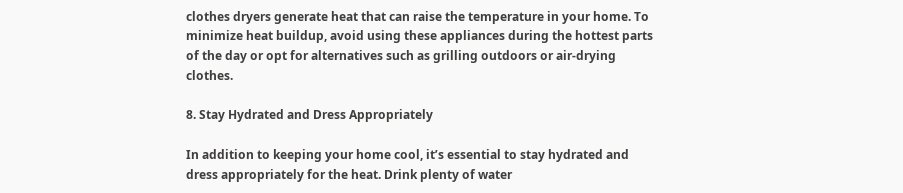clothes dryers generate heat that can raise the temperature in your home. To minimize heat buildup, avoid using these appliances during the hottest parts of the day or opt for alternatives such as grilling outdoors or air-drying clothes.

8. Stay Hydrated and Dress Appropriately

In addition to keeping your home cool, it’s essential to stay hydrated and dress appropriately for the heat. Drink plenty of water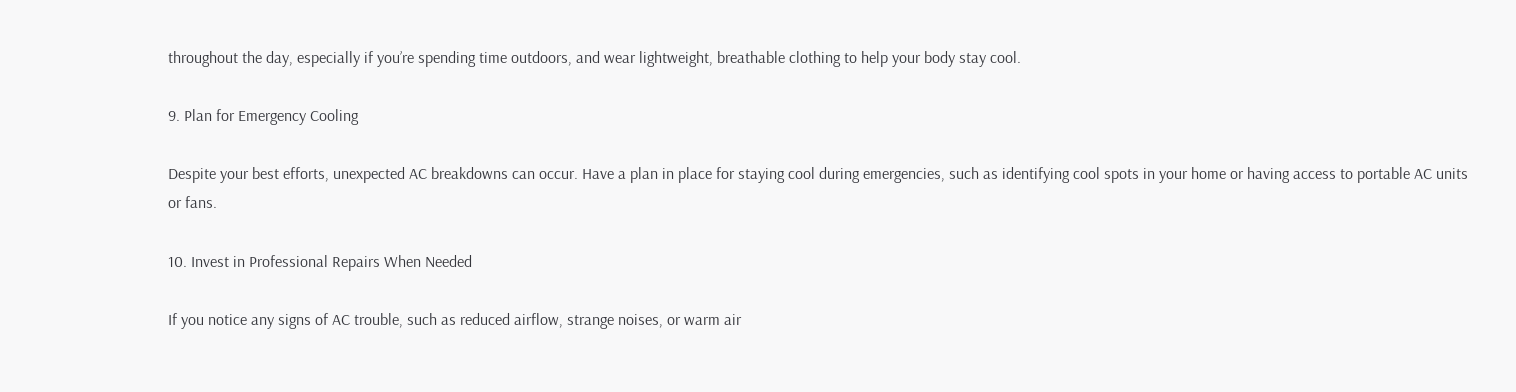throughout the day, especially if you’re spending time outdoors, and wear lightweight, breathable clothing to help your body stay cool.

9. Plan for Emergency Cooling

Despite your best efforts, unexpected AC breakdowns can occur. Have a plan in place for staying cool during emergencies, such as identifying cool spots in your home or having access to portable AC units or fans.

10. Invest in Professional Repairs When Needed

If you notice any signs of AC trouble, such as reduced airflow, strange noises, or warm air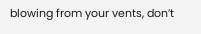blowing from your vents, don’t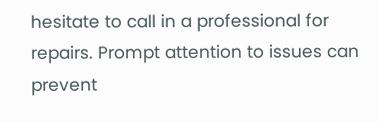hesitate to call in a professional for repairs. Prompt attention to issues can prevent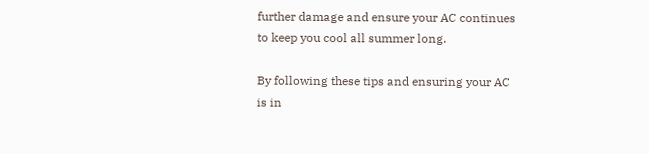further damage and ensure your AC continues to keep you cool all summer long.

By following these tips and ensuring your AC is in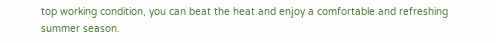top working condition, you can beat the heat and enjoy a comfortable and refreshing summer season.